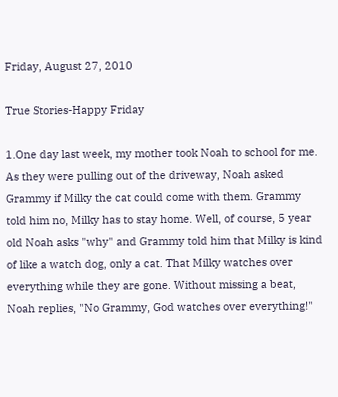Friday, August 27, 2010

True Stories-Happy Friday

1.One day last week, my mother took Noah to school for me. As they were pulling out of the driveway, Noah asked Grammy if Milky the cat could come with them. Grammy told him no, Milky has to stay home. Well, of course, 5 year old Noah asks "why" and Grammy told him that Milky is kind of like a watch dog, only a cat. That Milky watches over everything while they are gone. Without missing a beat, Noah replies, "No Grammy, God watches over everything!"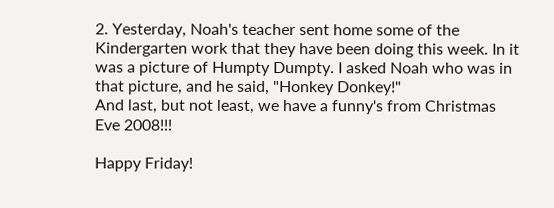2. Yesterday, Noah's teacher sent home some of the Kindergarten work that they have been doing this week. In it was a picture of Humpty Dumpty. I asked Noah who was in that picture, and he said, "Honkey Donkey!"
And last, but not least, we have a funny's from Christmas Eve 2008!!!

Happy Friday!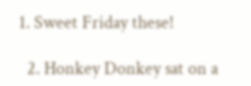1. Sweet Friday these!

  2. Honkey Donkey sat on a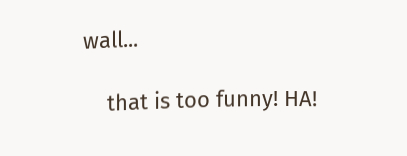wall...

    that is too funny! HA!